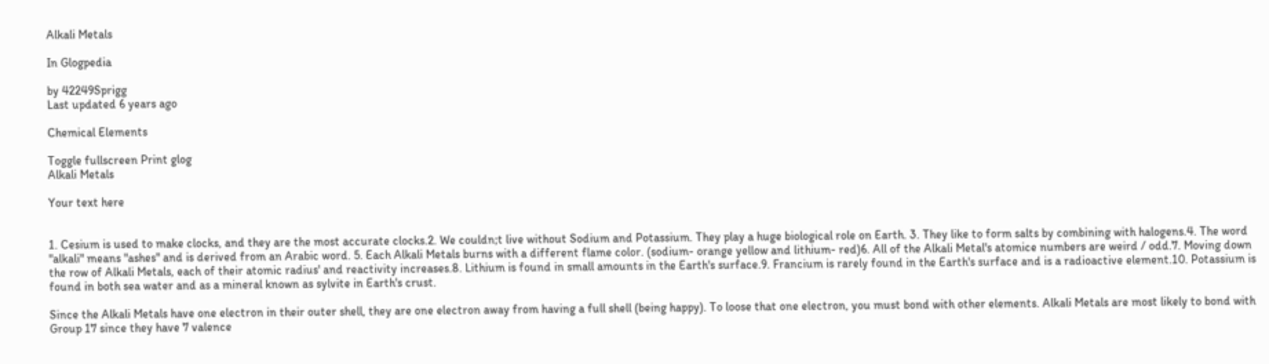Alkali Metals

In Glogpedia

by 42249Sprigg
Last updated 6 years ago

Chemical Elements

Toggle fullscreen Print glog
Alkali Metals

Your text here


1. Cesium is used to make clocks, and they are the most accurate clocks.2. We couldn;t live without Sodium and Potassium. They play a huge biological role on Earth. 3. They like to form salts by combining with halogens.4. The word "alkali" means "ashes" and is derived from an Arabic word. 5. Each Alkali Metals burns with a different flame color. (sodium- orange yellow and lithium- red)6. All of the Alkali Metal's atomice numbers are weird / odd.7. Moving down the row of Alkali Metals, each of their atomic radius' and reactivity increases.8. Lithium is found in small amounts in the Earth's surface.9. Francium is rarely found in the Earth's surface and is a radioactive element.10. Potassium is found in both sea water and as a mineral known as sylvite in Earth's crust.

Since the Alkali Metals have one electron in their outer shell, they are one electron away from having a full shell (being happy). To loose that one electron, you must bond with other elements. Alkali Metals are most likely to bond with Group 17 since they have 7 valence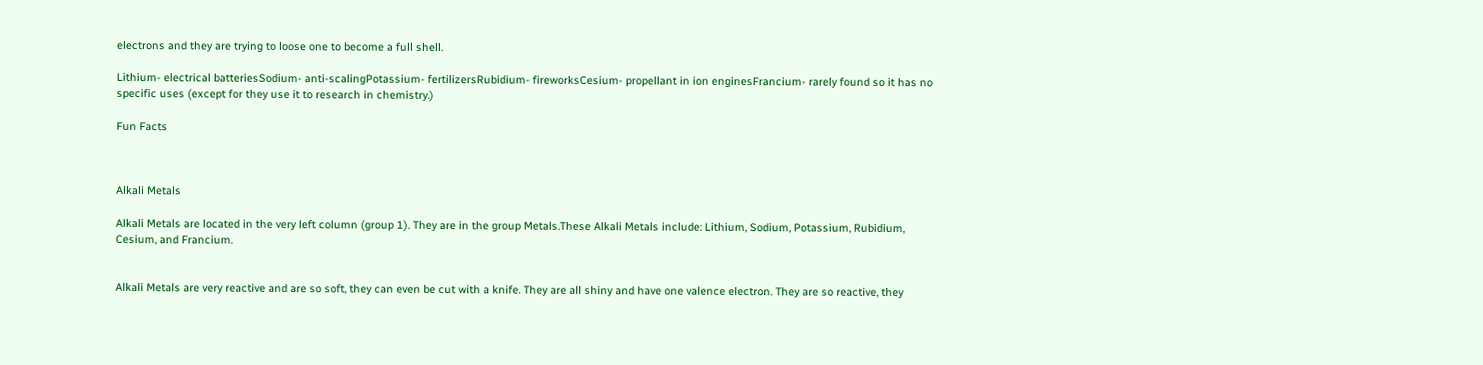electrons and they are trying to loose one to become a full shell.

Lithium- electrical batteriesSodium- anti-scalingPotassium- fertilizersRubidium- fireworksCesium- propellant in ion enginesFrancium- rarely found so it has no specific uses (except for they use it to research in chemistry.)

Fun Facts



Alkali Metals

Alkali Metals are located in the very left column (group 1). They are in the group Metals.These Alkali Metals include: Lithium, Sodium, Potassium, Rubidium, Cesium, and Francium.


Alkali Metals are very reactive and are so soft, they can even be cut with a knife. They are all shiny and have one valence electron. They are so reactive, they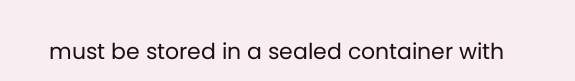must be stored in a sealed container with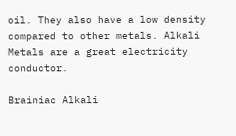oil. They also have a low density compared to other metals. Alkali Metals are a great electricity conductor.

Brainiac Alkali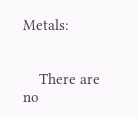Metals:


    There are no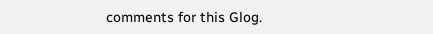comments for this Glog.